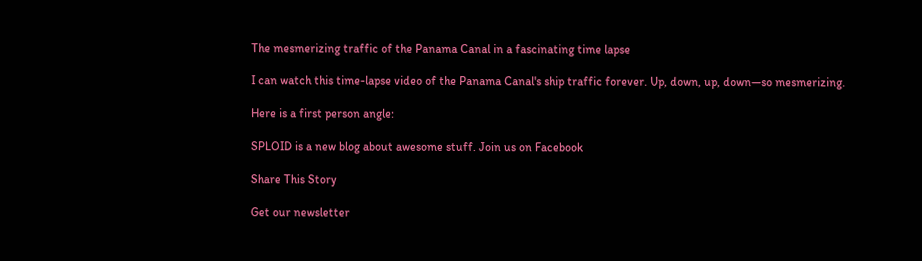The mesmerizing traffic of the Panama Canal in a fascinating time lapse

I can watch this time-lapse video of the Panama Canal's ship traffic forever. Up, down, up, down—so mesmerizing.

Here is a first person angle:

SPLOID is a new blog about awesome stuff. Join us on Facebook

Share This Story

Get our newsletter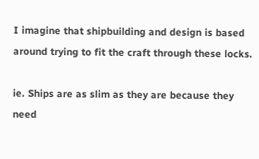I imagine that shipbuilding and design is based around trying to fit the craft through these locks.

ie. Ships are as slim as they are because they need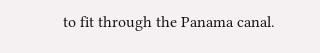to fit through the Panama canal.